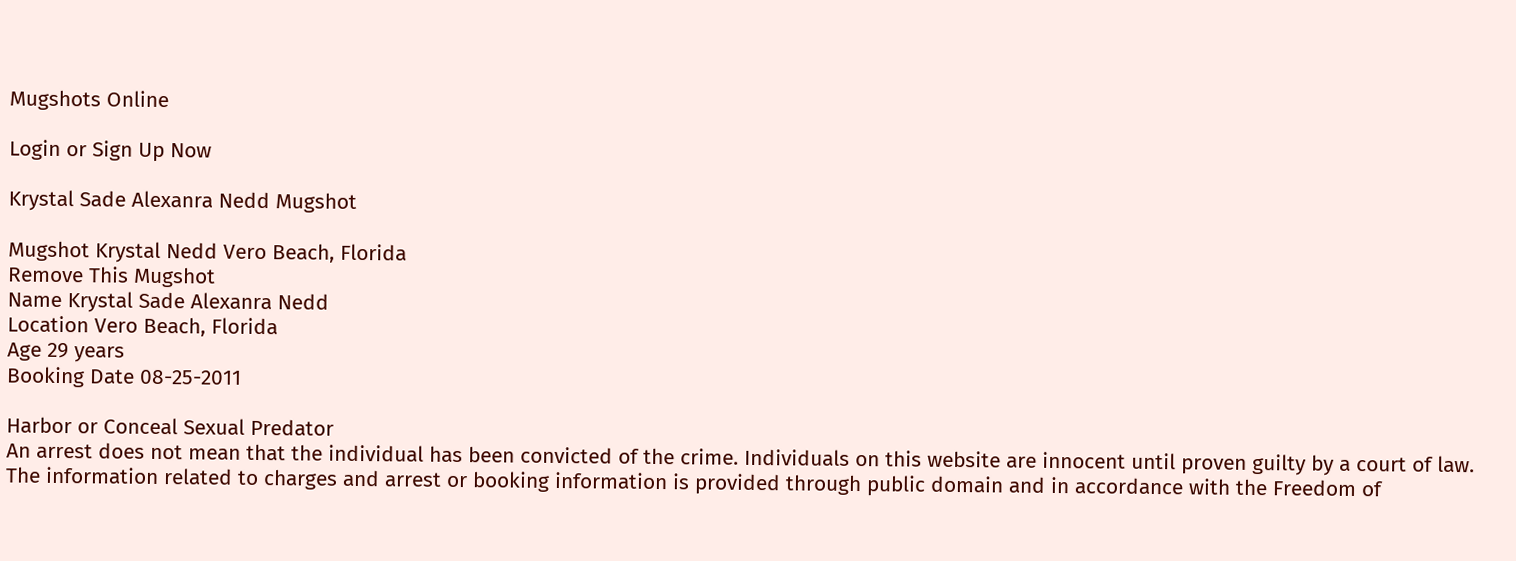Mugshots Online

Login or Sign Up Now

Krystal Sade Alexanra Nedd Mugshot

Mugshot Krystal Nedd Vero Beach, Florida
Remove This Mugshot
Name Krystal Sade Alexanra Nedd
Location Vero Beach, Florida
Age 29 years
Booking Date 08-25-2011

Harbor or Conceal Sexual Predator
An arrest does not mean that the individual has been convicted of the crime. Individuals on this website are innocent until proven guilty by a court of law. The information related to charges and arrest or booking information is provided through public domain and in accordance with the Freedom of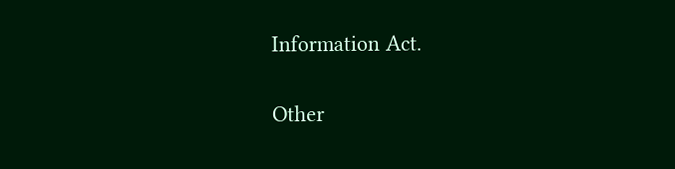Information Act.

Other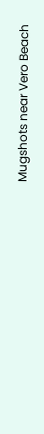Mugshots near Vero Beach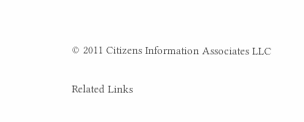© 2011 Citizens Information Associates LLC

Related Links